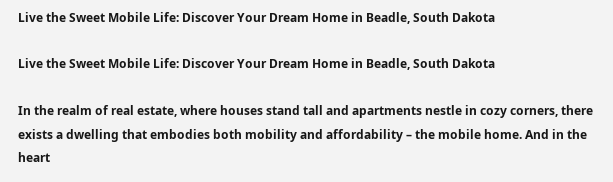Live the Sweet Mobile Life: Discover Your Dream Home in Beadle, South Dakota

Live the Sweet Mobile Life: Discover Your Dream Home in Beadle, South Dakota

In the realm of real estate, where houses stand tall and apartments nestle in cozy corners, there exists a dwelling that embodies both mobility and affordability – the mobile home. And in the heart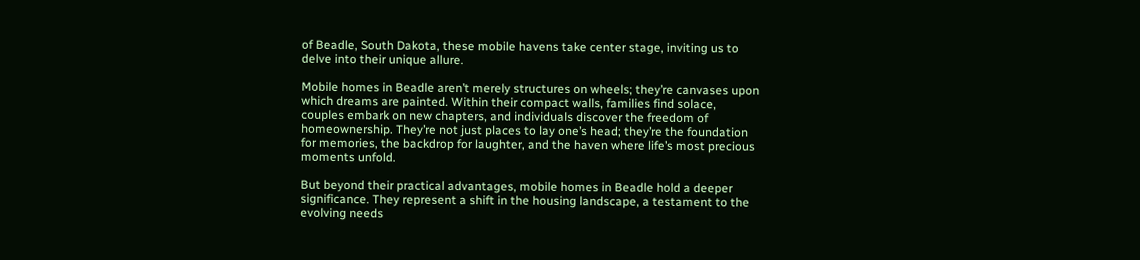of Beadle, South Dakota, these mobile havens take center stage, inviting us to delve into their unique allure.

Mobile homes in Beadle aren’t merely structures on wheels; they’re canvases upon which dreams are painted. Within their compact walls, families find solace, couples embark on new chapters, and individuals discover the freedom of homeownership. They’re not just places to lay one’s head; they’re the foundation for memories, the backdrop for laughter, and the haven where life’s most precious moments unfold.

But beyond their practical advantages, mobile homes in Beadle hold a deeper significance. They represent a shift in the housing landscape, a testament to the evolving needs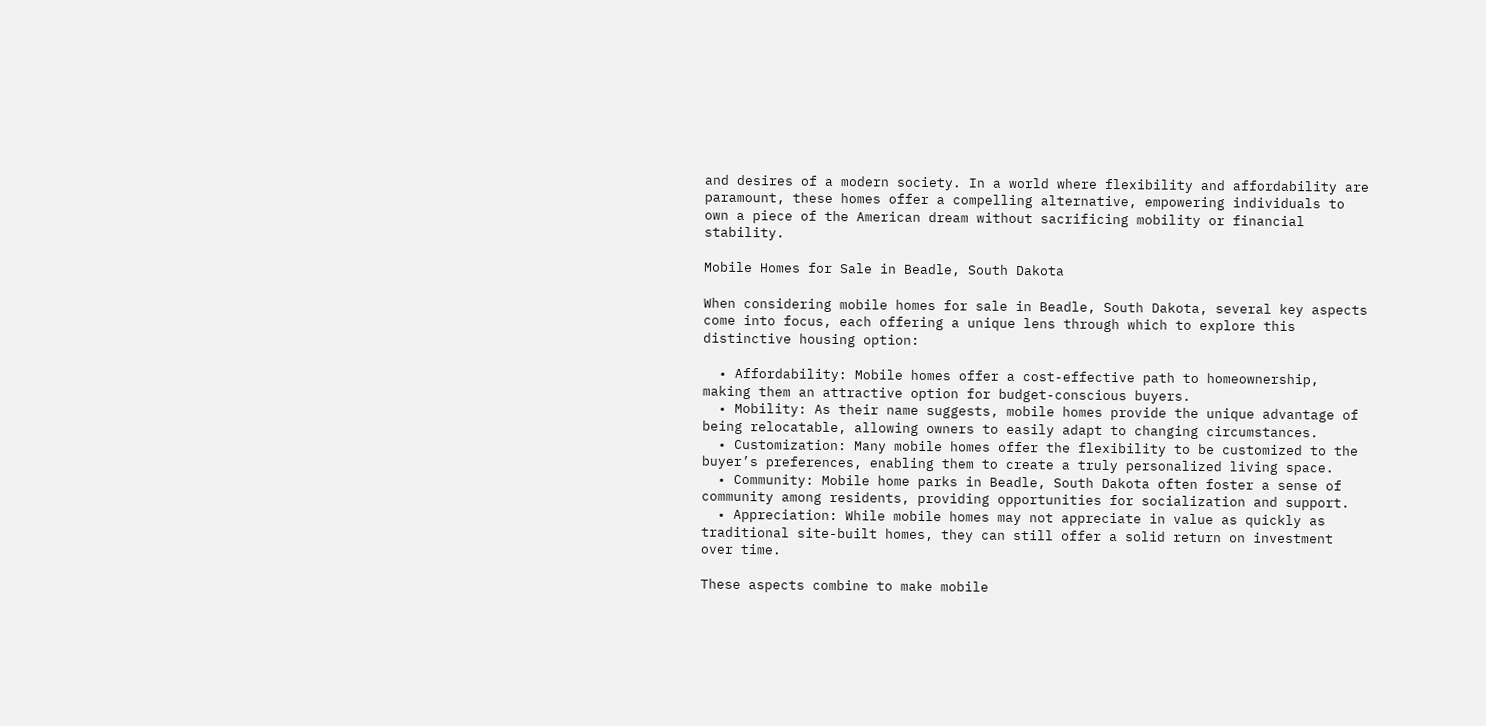and desires of a modern society. In a world where flexibility and affordability are paramount, these homes offer a compelling alternative, empowering individuals to own a piece of the American dream without sacrificing mobility or financial stability.

Mobile Homes for Sale in Beadle, South Dakota

When considering mobile homes for sale in Beadle, South Dakota, several key aspects come into focus, each offering a unique lens through which to explore this distinctive housing option:

  • Affordability: Mobile homes offer a cost-effective path to homeownership, making them an attractive option for budget-conscious buyers.
  • Mobility: As their name suggests, mobile homes provide the unique advantage of being relocatable, allowing owners to easily adapt to changing circumstances.
  • Customization: Many mobile homes offer the flexibility to be customized to the buyer’s preferences, enabling them to create a truly personalized living space.
  • Community: Mobile home parks in Beadle, South Dakota often foster a sense of community among residents, providing opportunities for socialization and support.
  • Appreciation: While mobile homes may not appreciate in value as quickly as traditional site-built homes, they can still offer a solid return on investment over time.

These aspects combine to make mobile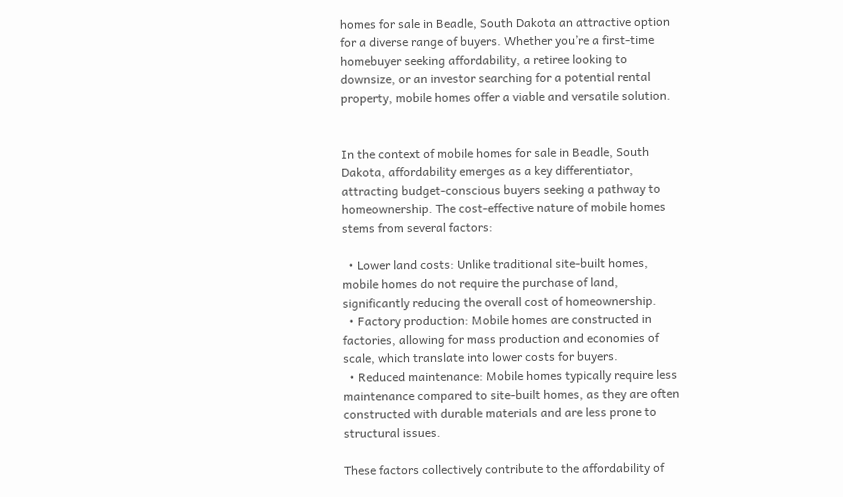homes for sale in Beadle, South Dakota an attractive option for a diverse range of buyers. Whether you’re a first-time homebuyer seeking affordability, a retiree looking to downsize, or an investor searching for a potential rental property, mobile homes offer a viable and versatile solution.


In the context of mobile homes for sale in Beadle, South Dakota, affordability emerges as a key differentiator, attracting budget-conscious buyers seeking a pathway to homeownership. The cost-effective nature of mobile homes stems from several factors:

  • Lower land costs: Unlike traditional site-built homes, mobile homes do not require the purchase of land, significantly reducing the overall cost of homeownership.
  • Factory production: Mobile homes are constructed in factories, allowing for mass production and economies of scale, which translate into lower costs for buyers.
  • Reduced maintenance: Mobile homes typically require less maintenance compared to site-built homes, as they are often constructed with durable materials and are less prone to structural issues.

These factors collectively contribute to the affordability of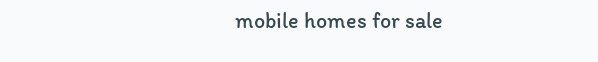mobile homes for sale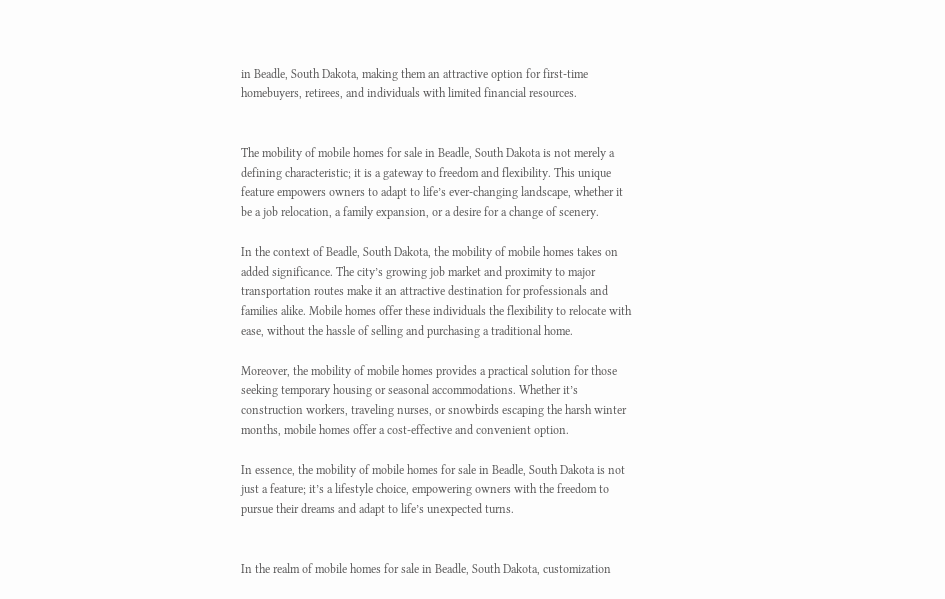in Beadle, South Dakota, making them an attractive option for first-time homebuyers, retirees, and individuals with limited financial resources.


The mobility of mobile homes for sale in Beadle, South Dakota is not merely a defining characteristic; it is a gateway to freedom and flexibility. This unique feature empowers owners to adapt to life’s ever-changing landscape, whether it be a job relocation, a family expansion, or a desire for a change of scenery.

In the context of Beadle, South Dakota, the mobility of mobile homes takes on added significance. The city’s growing job market and proximity to major transportation routes make it an attractive destination for professionals and families alike. Mobile homes offer these individuals the flexibility to relocate with ease, without the hassle of selling and purchasing a traditional home.

Moreover, the mobility of mobile homes provides a practical solution for those seeking temporary housing or seasonal accommodations. Whether it’s construction workers, traveling nurses, or snowbirds escaping the harsh winter months, mobile homes offer a cost-effective and convenient option.

In essence, the mobility of mobile homes for sale in Beadle, South Dakota is not just a feature; it’s a lifestyle choice, empowering owners with the freedom to pursue their dreams and adapt to life’s unexpected turns.


In the realm of mobile homes for sale in Beadle, South Dakota, customization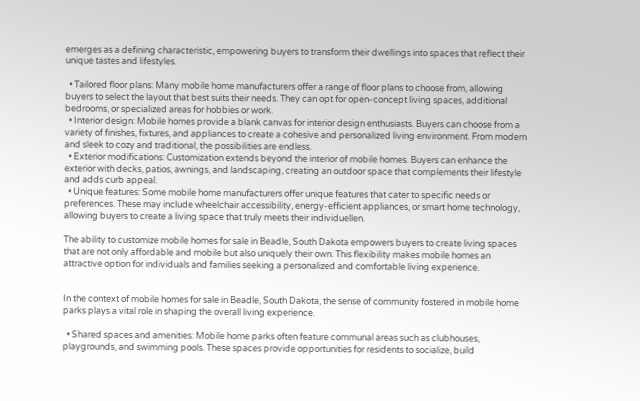emerges as a defining characteristic, empowering buyers to transform their dwellings into spaces that reflect their unique tastes and lifestyles.

  • Tailored floor plans: Many mobile home manufacturers offer a range of floor plans to choose from, allowing buyers to select the layout that best suits their needs. They can opt for open-concept living spaces, additional bedrooms, or specialized areas for hobbies or work.
  • Interior design: Mobile homes provide a blank canvas for interior design enthusiasts. Buyers can choose from a variety of finishes, fixtures, and appliances to create a cohesive and personalized living environment. From modern and sleek to cozy and traditional, the possibilities are endless.
  • Exterior modifications: Customization extends beyond the interior of mobile homes. Buyers can enhance the exterior with decks, patios, awnings, and landscaping, creating an outdoor space that complements their lifestyle and adds curb appeal.
  • Unique features: Some mobile home manufacturers offer unique features that cater to specific needs or preferences. These may include wheelchair accessibility, energy-efficient appliances, or smart home technology, allowing buyers to create a living space that truly meets their individuellen.

The ability to customize mobile homes for sale in Beadle, South Dakota empowers buyers to create living spaces that are not only affordable and mobile but also uniquely their own. This flexibility makes mobile homes an attractive option for individuals and families seeking a personalized and comfortable living experience.


In the context of mobile homes for sale in Beadle, South Dakota, the sense of community fostered in mobile home parks plays a vital role in shaping the overall living experience.

  • Shared spaces and amenities: Mobile home parks often feature communal areas such as clubhouses, playgrounds, and swimming pools. These spaces provide opportunities for residents to socialize, build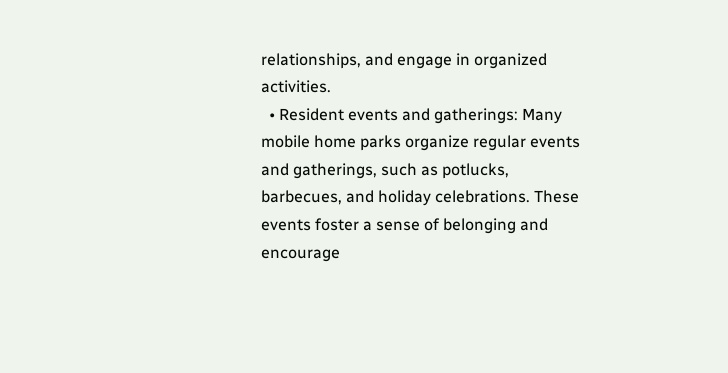relationships, and engage in organized activities.
  • Resident events and gatherings: Many mobile home parks organize regular events and gatherings, such as potlucks, barbecues, and holiday celebrations. These events foster a sense of belonging and encourage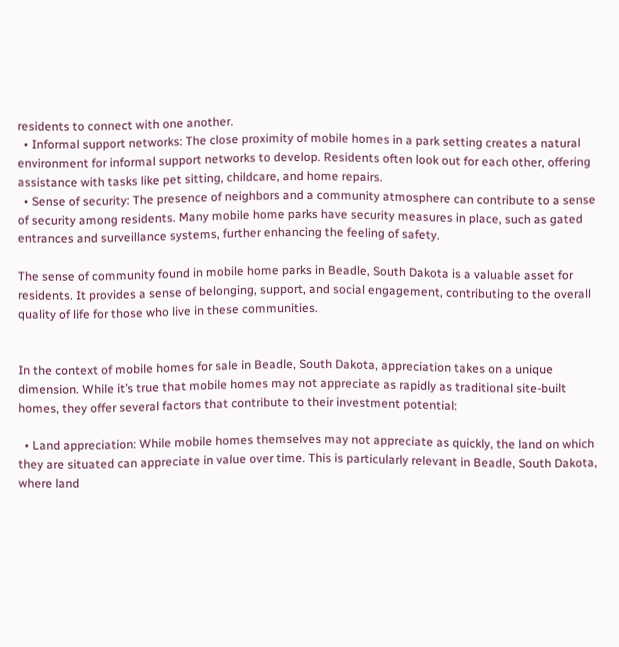residents to connect with one another.
  • Informal support networks: The close proximity of mobile homes in a park setting creates a natural environment for informal support networks to develop. Residents often look out for each other, offering assistance with tasks like pet sitting, childcare, and home repairs.
  • Sense of security: The presence of neighbors and a community atmosphere can contribute to a sense of security among residents. Many mobile home parks have security measures in place, such as gated entrances and surveillance systems, further enhancing the feeling of safety.

The sense of community found in mobile home parks in Beadle, South Dakota is a valuable asset for residents. It provides a sense of belonging, support, and social engagement, contributing to the overall quality of life for those who live in these communities.


In the context of mobile homes for sale in Beadle, South Dakota, appreciation takes on a unique dimension. While it’s true that mobile homes may not appreciate as rapidly as traditional site-built homes, they offer several factors that contribute to their investment potential:

  • Land appreciation: While mobile homes themselves may not appreciate as quickly, the land on which they are situated can appreciate in value over time. This is particularly relevant in Beadle, South Dakota, where land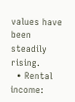values have been steadily rising.
  • Rental income: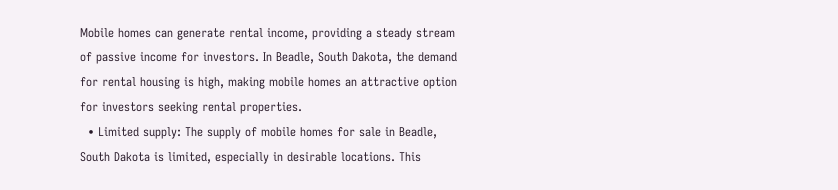Mobile homes can generate rental income, providing a steady stream of passive income for investors. In Beadle, South Dakota, the demand for rental housing is high, making mobile homes an attractive option for investors seeking rental properties.
  • Limited supply: The supply of mobile homes for sale in Beadle, South Dakota is limited, especially in desirable locations. This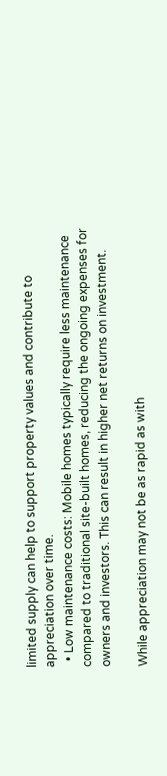limited supply can help to support property values and contribute to appreciation over time.
  • Low maintenance costs: Mobile homes typically require less maintenance compared to traditional site-built homes, reducing the ongoing expenses for owners and investors. This can result in higher net returns on investment.

While appreciation may not be as rapid as with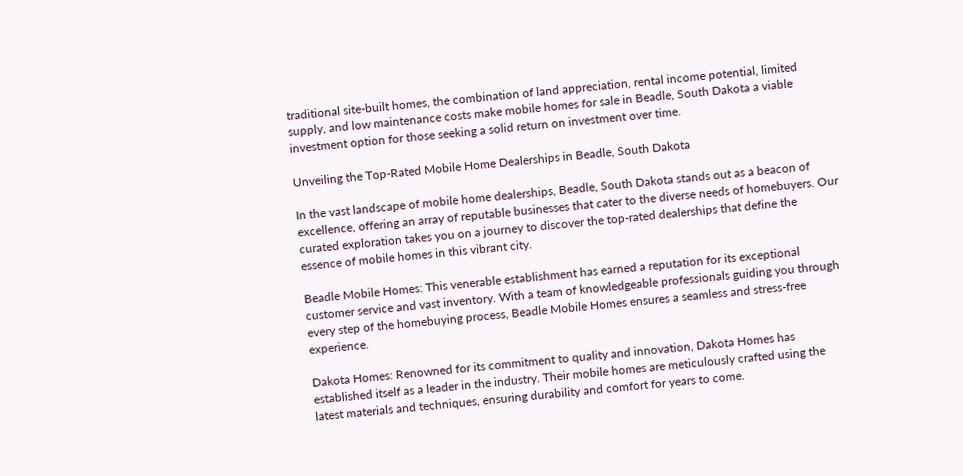traditional site-built homes, the combination of land appreciation, rental income potential, limited supply, and low maintenance costs make mobile homes for sale in Beadle, South Dakota a viable investment option for those seeking a solid return on investment over time.

Unveiling the Top-Rated Mobile Home Dealerships in Beadle, South Dakota

In the vast landscape of mobile home dealerships, Beadle, South Dakota stands out as a beacon of excellence, offering an array of reputable businesses that cater to the diverse needs of homebuyers. Our curated exploration takes you on a journey to discover the top-rated dealerships that define the essence of mobile homes in this vibrant city.

Beadle Mobile Homes: This venerable establishment has earned a reputation for its exceptional customer service and vast inventory. With a team of knowledgeable professionals guiding you through every step of the homebuying process, Beadle Mobile Homes ensures a seamless and stress-free experience.

Dakota Homes: Renowned for its commitment to quality and innovation, Dakota Homes has established itself as a leader in the industry. Their mobile homes are meticulously crafted using the latest materials and techniques, ensuring durability and comfort for years to come.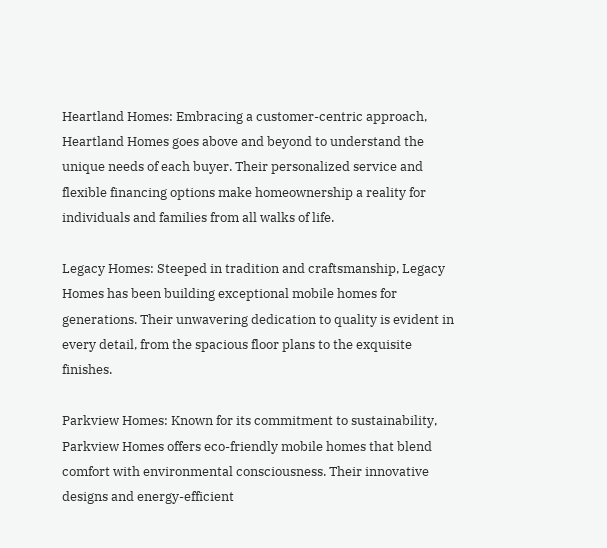Heartland Homes: Embracing a customer-centric approach, Heartland Homes goes above and beyond to understand the unique needs of each buyer. Their personalized service and flexible financing options make homeownership a reality for individuals and families from all walks of life.

Legacy Homes: Steeped in tradition and craftsmanship, Legacy Homes has been building exceptional mobile homes for generations. Their unwavering dedication to quality is evident in every detail, from the spacious floor plans to the exquisite finishes.

Parkview Homes: Known for its commitment to sustainability, Parkview Homes offers eco-friendly mobile homes that blend comfort with environmental consciousness. Their innovative designs and energy-efficient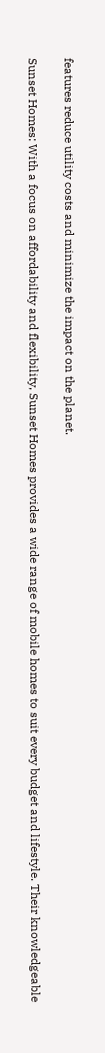features reduce utility costs and minimize the impact on the planet.

Sunset Homes: With a focus on affordability and flexibility, Sunset Homes provides a wide range of mobile homes to suit every budget and lifestyle. Their knowledgeable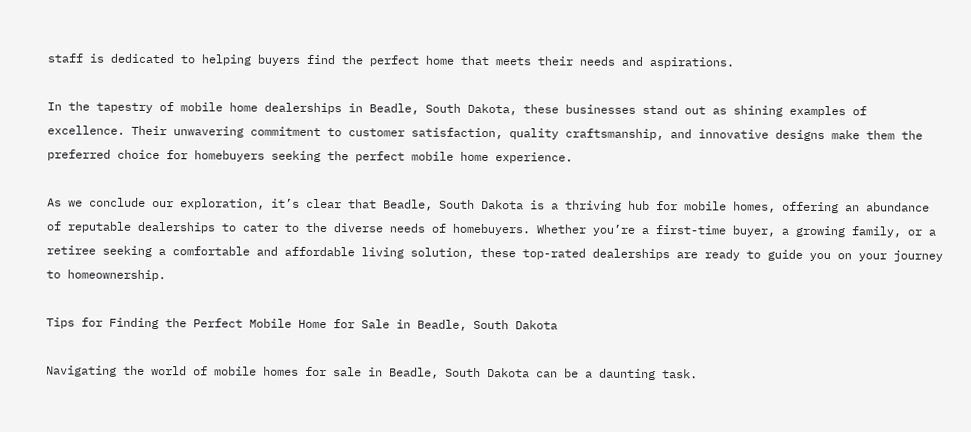staff is dedicated to helping buyers find the perfect home that meets their needs and aspirations.

In the tapestry of mobile home dealerships in Beadle, South Dakota, these businesses stand out as shining examples of excellence. Their unwavering commitment to customer satisfaction, quality craftsmanship, and innovative designs make them the preferred choice for homebuyers seeking the perfect mobile home experience.

As we conclude our exploration, it’s clear that Beadle, South Dakota is a thriving hub for mobile homes, offering an abundance of reputable dealerships to cater to the diverse needs of homebuyers. Whether you’re a first-time buyer, a growing family, or a retiree seeking a comfortable and affordable living solution, these top-rated dealerships are ready to guide you on your journey to homeownership.

Tips for Finding the Perfect Mobile Home for Sale in Beadle, South Dakota

Navigating the world of mobile homes for sale in Beadle, South Dakota can be a daunting task.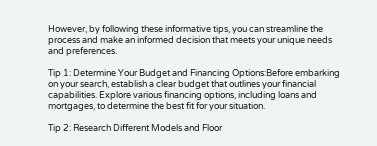However, by following these informative tips, you can streamline the process and make an informed decision that meets your unique needs and preferences.

Tip 1: Determine Your Budget and Financing Options:Before embarking on your search, establish a clear budget that outlines your financial capabilities. Explore various financing options, including loans and mortgages, to determine the best fit for your situation.

Tip 2: Research Different Models and Floor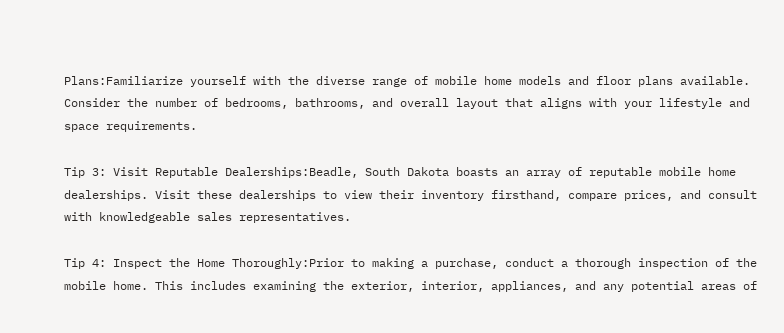Plans:Familiarize yourself with the diverse range of mobile home models and floor plans available. Consider the number of bedrooms, bathrooms, and overall layout that aligns with your lifestyle and space requirements.

Tip 3: Visit Reputable Dealerships:Beadle, South Dakota boasts an array of reputable mobile home dealerships. Visit these dealerships to view their inventory firsthand, compare prices, and consult with knowledgeable sales representatives.

Tip 4: Inspect the Home Thoroughly:Prior to making a purchase, conduct a thorough inspection of the mobile home. This includes examining the exterior, interior, appliances, and any potential areas of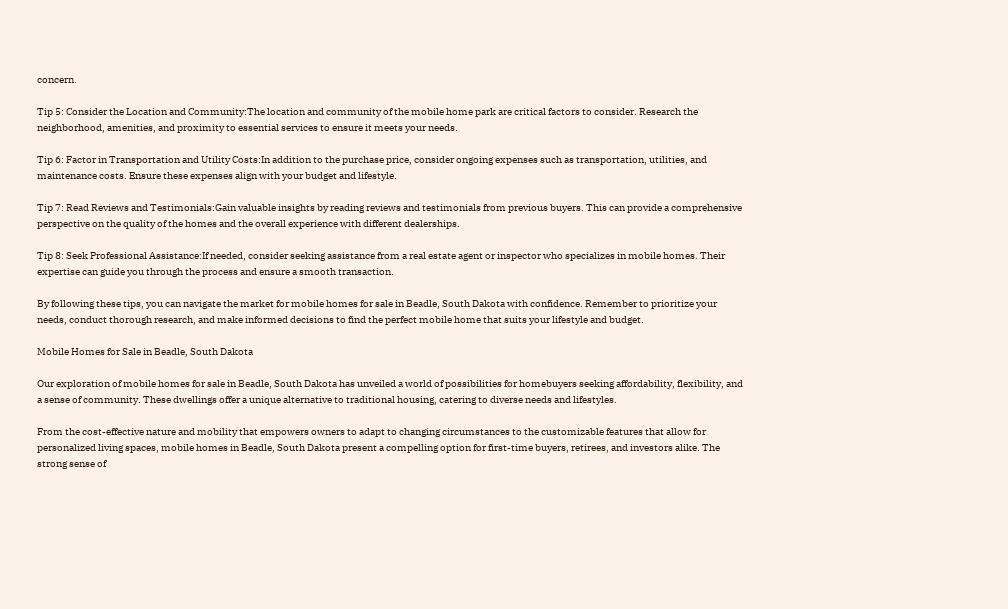concern.

Tip 5: Consider the Location and Community:The location and community of the mobile home park are critical factors to consider. Research the neighborhood, amenities, and proximity to essential services to ensure it meets your needs.

Tip 6: Factor in Transportation and Utility Costs:In addition to the purchase price, consider ongoing expenses such as transportation, utilities, and maintenance costs. Ensure these expenses align with your budget and lifestyle.

Tip 7: Read Reviews and Testimonials:Gain valuable insights by reading reviews and testimonials from previous buyers. This can provide a comprehensive perspective on the quality of the homes and the overall experience with different dealerships.

Tip 8: Seek Professional Assistance:If needed, consider seeking assistance from a real estate agent or inspector who specializes in mobile homes. Their expertise can guide you through the process and ensure a smooth transaction.

By following these tips, you can navigate the market for mobile homes for sale in Beadle, South Dakota with confidence. Remember to prioritize your needs, conduct thorough research, and make informed decisions to find the perfect mobile home that suits your lifestyle and budget.

Mobile Homes for Sale in Beadle, South Dakota

Our exploration of mobile homes for sale in Beadle, South Dakota has unveiled a world of possibilities for homebuyers seeking affordability, flexibility, and a sense of community. These dwellings offer a unique alternative to traditional housing, catering to diverse needs and lifestyles.

From the cost-effective nature and mobility that empowers owners to adapt to changing circumstances to the customizable features that allow for personalized living spaces, mobile homes in Beadle, South Dakota present a compelling option for first-time buyers, retirees, and investors alike. The strong sense of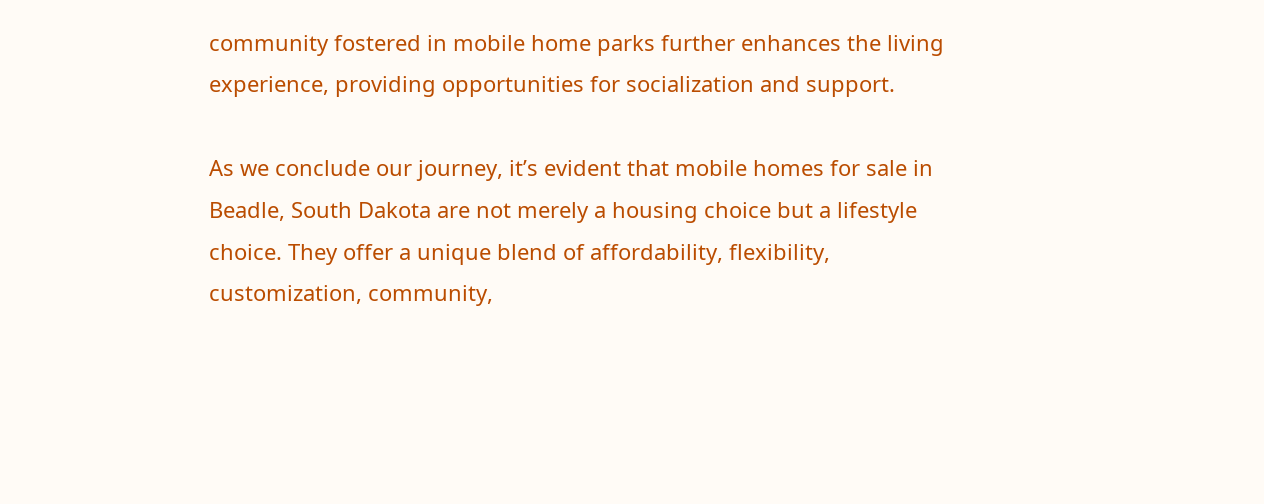community fostered in mobile home parks further enhances the living experience, providing opportunities for socialization and support.

As we conclude our journey, it’s evident that mobile homes for sale in Beadle, South Dakota are not merely a housing choice but a lifestyle choice. They offer a unique blend of affordability, flexibility, customization, community,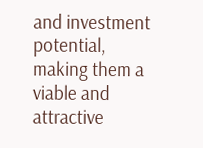and investment potential, making them a viable and attractive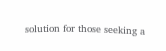solution for those seeking a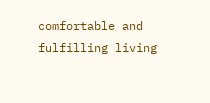comfortable and fulfilling living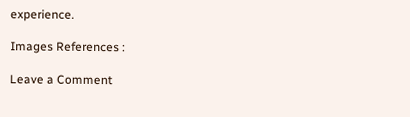experience.

Images References :

Leave a Comment